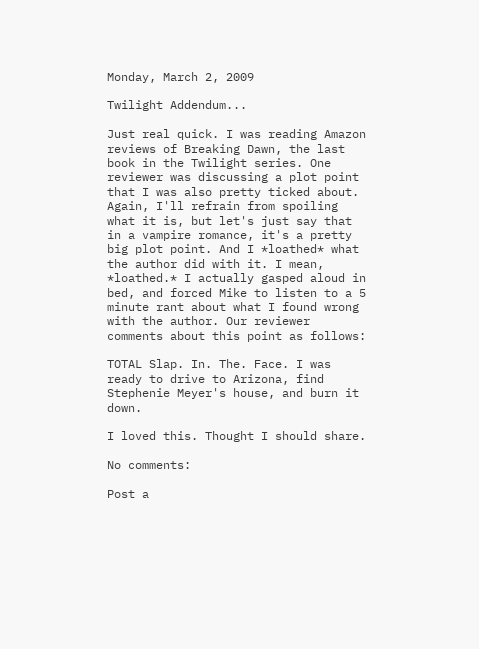Monday, March 2, 2009

Twilight Addendum...

Just real quick. I was reading Amazon reviews of Breaking Dawn, the last book in the Twilight series. One reviewer was discussing a plot point that I was also pretty ticked about. Again, I'll refrain from spoiling what it is, but let's just say that in a vampire romance, it's a pretty big plot point. And I *loathed* what the author did with it. I mean, *loathed.* I actually gasped aloud in bed, and forced Mike to listen to a 5 minute rant about what I found wrong with the author. Our reviewer comments about this point as follows:

TOTAL Slap. In. The. Face. I was ready to drive to Arizona, find Stephenie Meyer's house, and burn it down.

I loved this. Thought I should share.

No comments:

Post a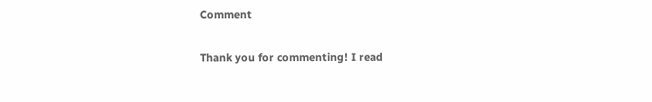Comment

Thank you for commenting! I read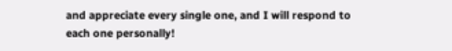and appreciate every single one, and I will respond to each one personally!